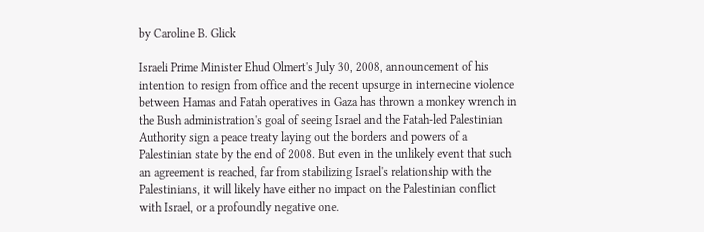by Caroline B. Glick

Israeli Prime Minister Ehud Olmert's July 30, 2008, announcement of his intention to resign from office and the recent upsurge in internecine violence between Hamas and Fatah operatives in Gaza has thrown a monkey wrench in the Bush administration's goal of seeing Israel and the Fatah-led Palestinian Authority sign a peace treaty laying out the borders and powers of a Palestinian state by the end of 2008. But even in the unlikely event that such an agreement is reached, far from stabilizing Israel's relationship with the Palestinians, it will likely have either no impact on the Palestinian conflict with Israel, or a profoundly negative one.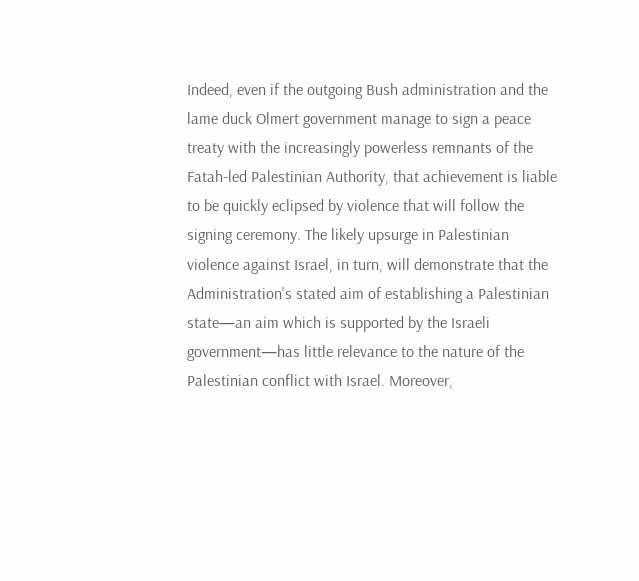Indeed, even if the outgoing Bush administration and the lame duck Olmert government manage to sign a peace treaty with the increasingly powerless remnants of the Fatah-led Palestinian Authority, that achievement is liable to be quickly eclipsed by violence that will follow the signing ceremony. The likely upsurge in Palestinian violence against Israel, in turn, will demonstrate that the Administration's stated aim of establishing a Palestinian state—an aim which is supported by the Israeli government—has little relevance to the nature of the Palestinian conflict with Israel. Moreover,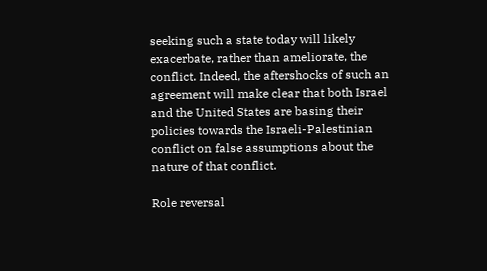seeking such a state today will likely exacerbate, rather than ameliorate, the conflict. Indeed, the aftershocks of such an agreement will make clear that both Israel and the United States are basing their policies towards the Israeli-Palestinian conflict on false assumptions about the nature of that conflict.

Role reversal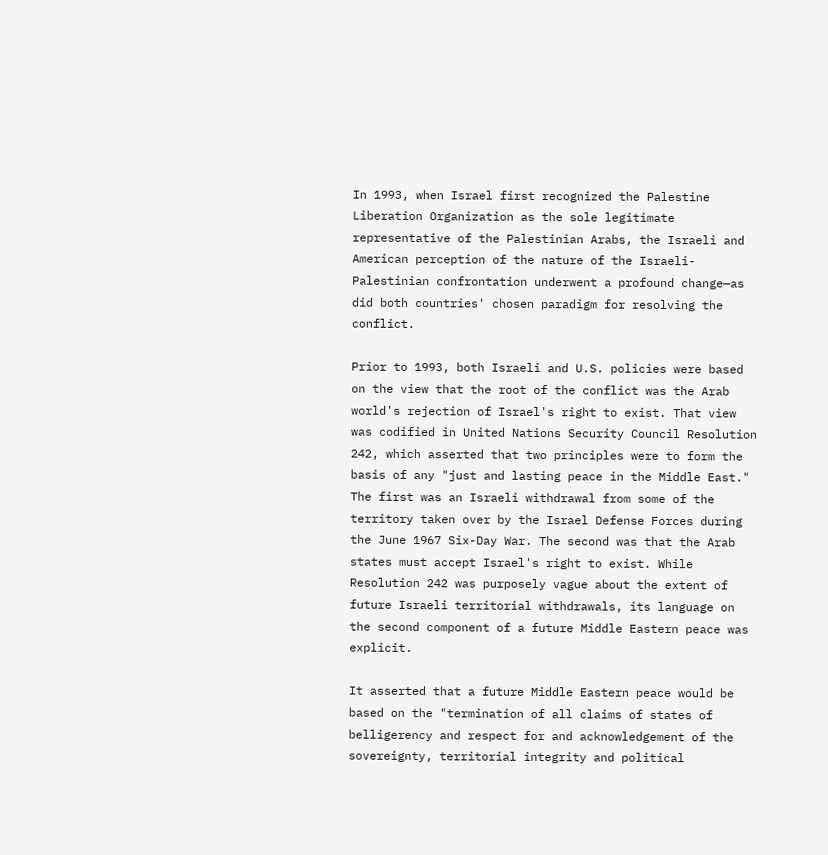In 1993, when Israel first recognized the Palestine Liberation Organization as the sole legitimate representative of the Palestinian Arabs, the Israeli and American perception of the nature of the Israeli-Palestinian confrontation underwent a profound change—as did both countries' chosen paradigm for resolving the conflict.

Prior to 1993, both Israeli and U.S. policies were based on the view that the root of the conflict was the Arab world's rejection of Israel's right to exist. That view was codified in United Nations Security Council Resolution 242, which asserted that two principles were to form the basis of any "just and lasting peace in the Middle East." The first was an Israeli withdrawal from some of the territory taken over by the Israel Defense Forces during the June 1967 Six-Day War. The second was that the Arab states must accept Israel's right to exist. While Resolution 242 was purposely vague about the extent of future Israeli territorial withdrawals, its language on the second component of a future Middle Eastern peace was explicit.

It asserted that a future Middle Eastern peace would be based on the "termination of all claims of states of belligerency and respect for and acknowledgement of the sovereignty, territorial integrity and political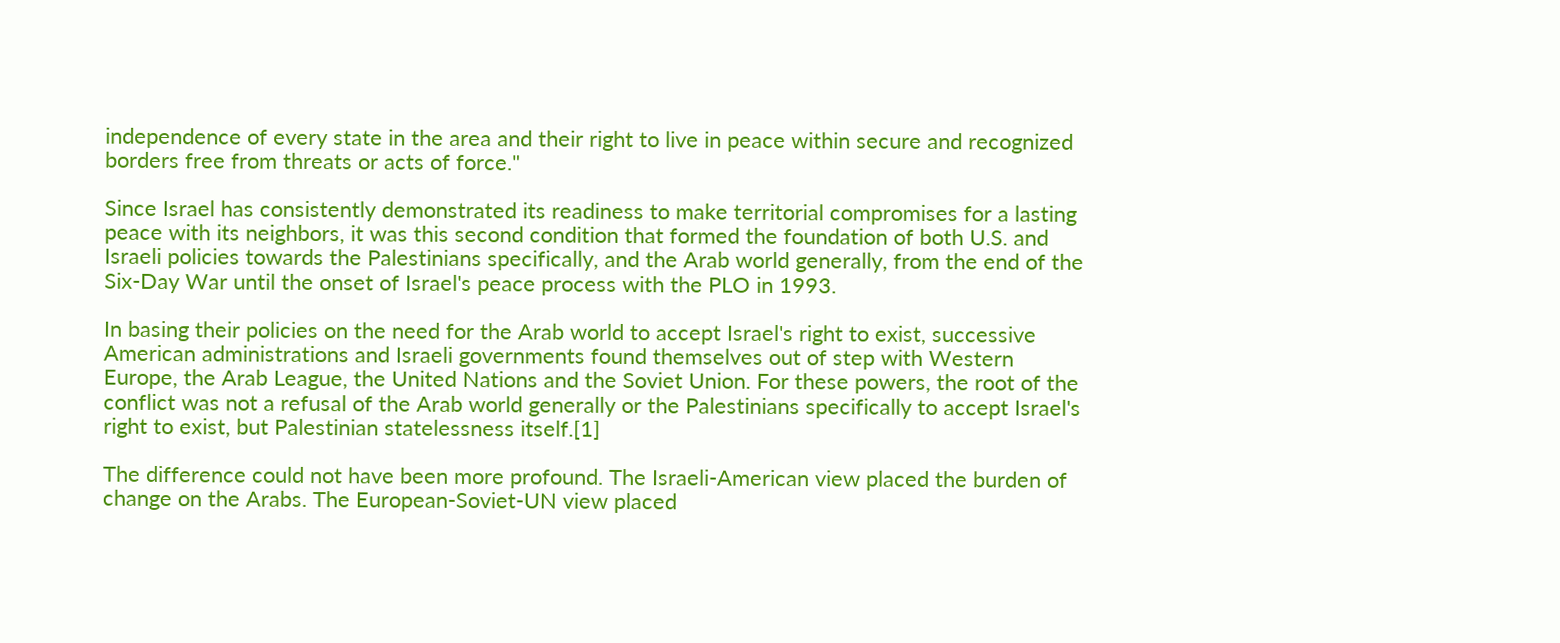independence of every state in the area and their right to live in peace within secure and recognized borders free from threats or acts of force."

Since Israel has consistently demonstrated its readiness to make territorial compromises for a lasting peace with its neighbors, it was this second condition that formed the foundation of both U.S. and Israeli policies towards the Palestinians specifically, and the Arab world generally, from the end of the Six-Day War until the onset of Israel's peace process with the PLO in 1993.

In basing their policies on the need for the Arab world to accept Israel's right to exist, successive American administrations and Israeli governments found themselves out of step with Western Europe, the Arab League, the United Nations and the Soviet Union. For these powers, the root of the conflict was not a refusal of the Arab world generally or the Palestinians specifically to accept Israel's right to exist, but Palestinian statelessness itself.[1]

The difference could not have been more profound. The Israeli-American view placed the burden of change on the Arabs. The European-Soviet-UN view placed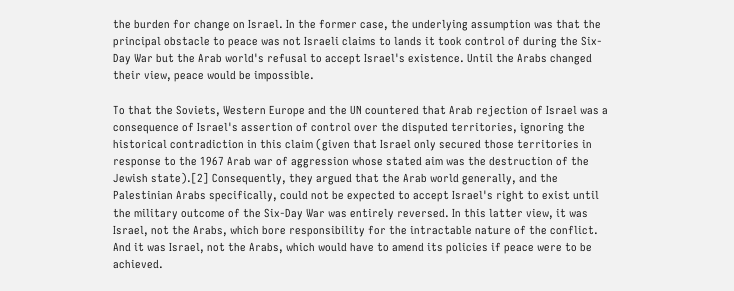the burden for change on Israel. In the former case, the underlying assumption was that the principal obstacle to peace was not Israeli claims to lands it took control of during the Six-Day War but the Arab world's refusal to accept Israel's existence. Until the Arabs changed their view, peace would be impossible.

To that the Soviets, Western Europe and the UN countered that Arab rejection of Israel was a consequence of Israel's assertion of control over the disputed territories, ignoring the historical contradiction in this claim (given that Israel only secured those territories in response to the 1967 Arab war of aggression whose stated aim was the destruction of the Jewish state).[2] Consequently, they argued that the Arab world generally, and the Palestinian Arabs specifically, could not be expected to accept Israel's right to exist until the military outcome of the Six-Day War was entirely reversed. In this latter view, it was Israel, not the Arabs, which bore responsibility for the intractable nature of the conflict. And it was Israel, not the Arabs, which would have to amend its policies if peace were to be achieved.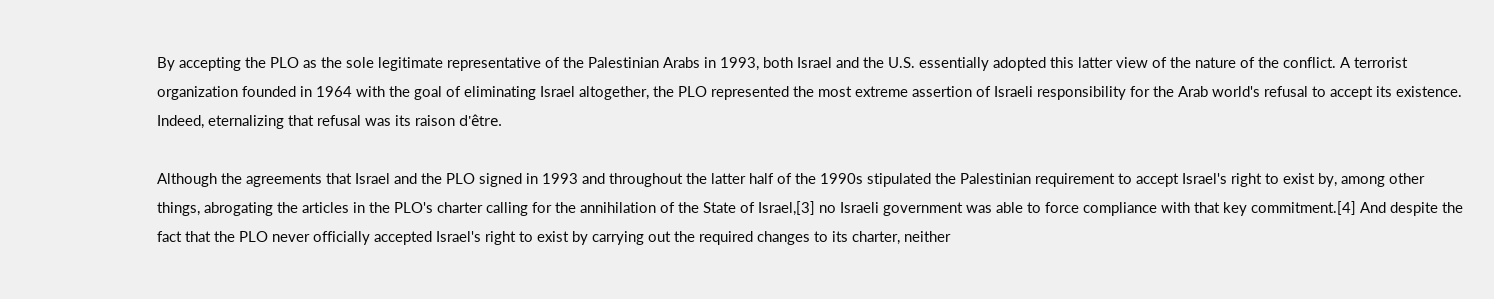By accepting the PLO as the sole legitimate representative of the Palestinian Arabs in 1993, both Israel and the U.S. essentially adopted this latter view of the nature of the conflict. A terrorist organization founded in 1964 with the goal of eliminating Israel altogether, the PLO represented the most extreme assertion of Israeli responsibility for the Arab world's refusal to accept its existence. Indeed, eternalizing that refusal was its raison d'être.

Although the agreements that Israel and the PLO signed in 1993 and throughout the latter half of the 1990s stipulated the Palestinian requirement to accept Israel's right to exist by, among other things, abrogating the articles in the PLO's charter calling for the annihilation of the State of Israel,[3] no Israeli government was able to force compliance with that key commitment.[4] And despite the fact that the PLO never officially accepted Israel's right to exist by carrying out the required changes to its charter, neither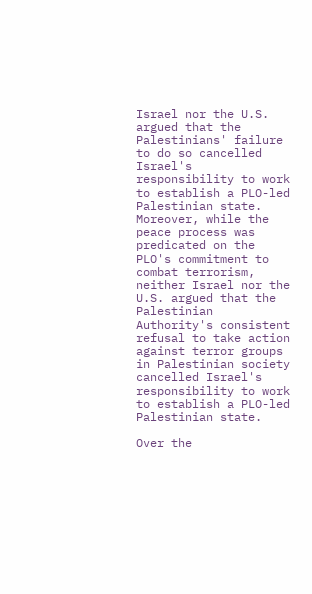Israel nor the U.S. argued that the Palestinians' failure to do so cancelled Israel's responsibility to work to establish a PLO-led Palestinian state. Moreover, while the peace process was predicated on the PLO's commitment to combat terrorism, neither Israel nor the U.S. argued that the Palestinian Authority's consistent refusal to take action against terror groups in Palestinian society cancelled Israel's responsibility to work to establish a PLO-led Palestinian state.

Over the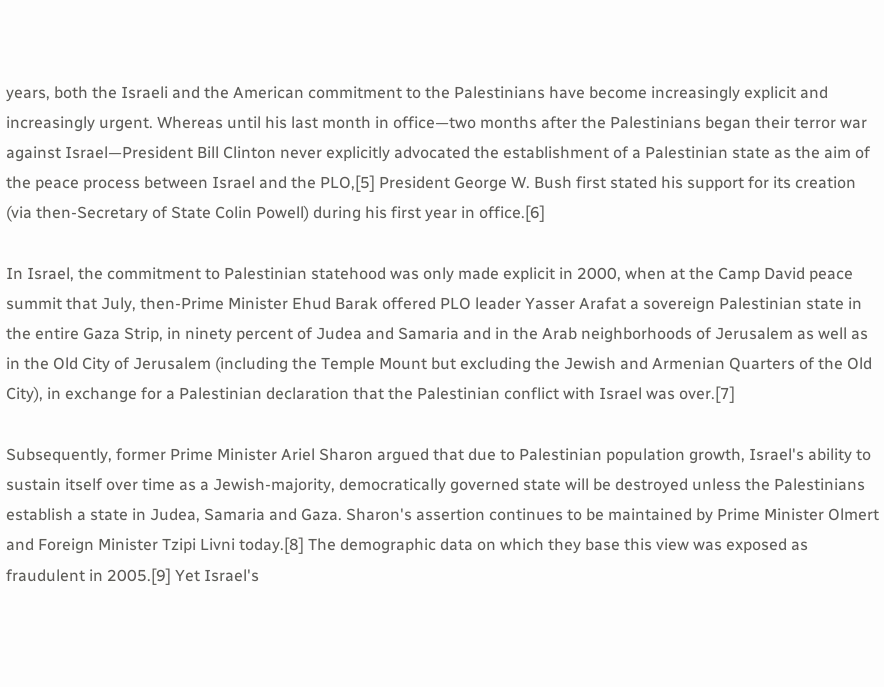years, both the Israeli and the American commitment to the Palestinians have become increasingly explicit and increasingly urgent. Whereas until his last month in office—two months after the Palestinians began their terror war against Israel—President Bill Clinton never explicitly advocated the establishment of a Palestinian state as the aim of the peace process between Israel and the PLO,[5] President George W. Bush first stated his support for its creation (via then-Secretary of State Colin Powell) during his first year in office.[6]

In Israel, the commitment to Palestinian statehood was only made explicit in 2000, when at the Camp David peace summit that July, then-Prime Minister Ehud Barak offered PLO leader Yasser Arafat a sovereign Palestinian state in the entire Gaza Strip, in ninety percent of Judea and Samaria and in the Arab neighborhoods of Jerusalem as well as in the Old City of Jerusalem (including the Temple Mount but excluding the Jewish and Armenian Quarters of the Old City), in exchange for a Palestinian declaration that the Palestinian conflict with Israel was over.[7]

Subsequently, former Prime Minister Ariel Sharon argued that due to Palestinian population growth, Israel's ability to sustain itself over time as a Jewish-majority, democratically governed state will be destroyed unless the Palestinians establish a state in Judea, Samaria and Gaza. Sharon's assertion continues to be maintained by Prime Minister Olmert and Foreign Minister Tzipi Livni today.[8] The demographic data on which they base this view was exposed as fraudulent in 2005.[9] Yet Israel's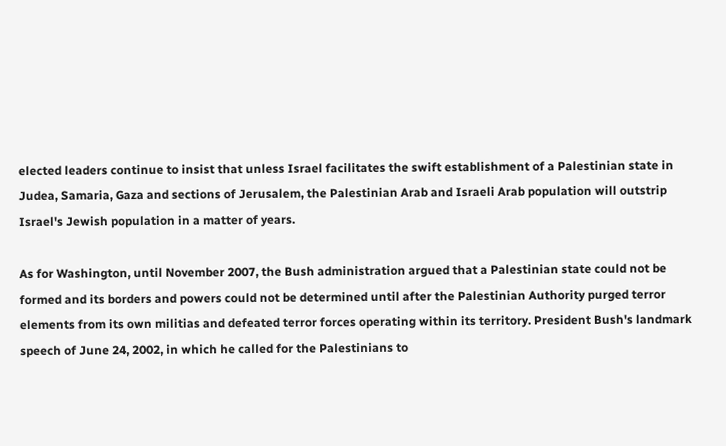elected leaders continue to insist that unless Israel facilitates the swift establishment of a Palestinian state in Judea, Samaria, Gaza and sections of Jerusalem, the Palestinian Arab and Israeli Arab population will outstrip Israel's Jewish population in a matter of years.

As for Washington, until November 2007, the Bush administration argued that a Palestinian state could not be formed and its borders and powers could not be determined until after the Palestinian Authority purged terror elements from its own militias and defeated terror forces operating within its territory. President Bush's landmark speech of June 24, 2002, in which he called for the Palestinians to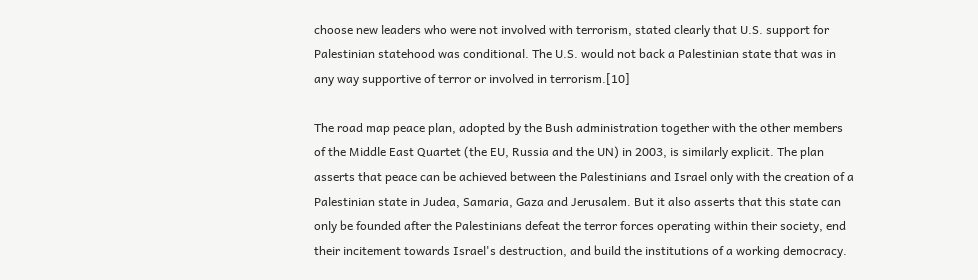choose new leaders who were not involved with terrorism, stated clearly that U.S. support for Palestinian statehood was conditional. The U.S. would not back a Palestinian state that was in any way supportive of terror or involved in terrorism.[10]

The road map peace plan, adopted by the Bush administration together with the other members of the Middle East Quartet (the EU, Russia and the UN) in 2003, is similarly explicit. The plan asserts that peace can be achieved between the Palestinians and Israel only with the creation of a Palestinian state in Judea, Samaria, Gaza and Jerusalem. But it also asserts that this state can only be founded after the Palestinians defeat the terror forces operating within their society, end their incitement towards Israel's destruction, and build the institutions of a working democracy.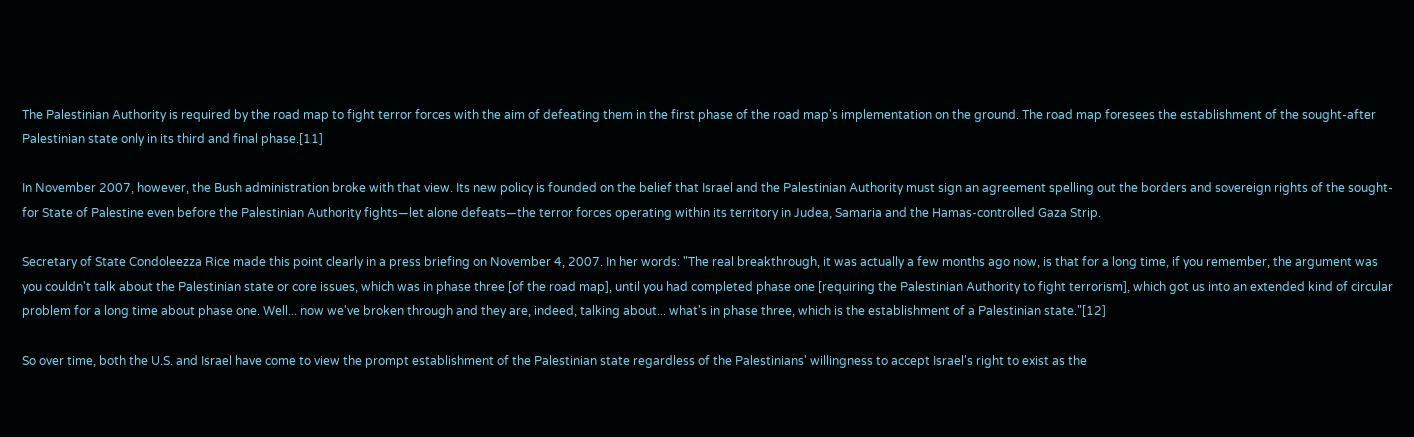The Palestinian Authority is required by the road map to fight terror forces with the aim of defeating them in the first phase of the road map's implementation on the ground. The road map foresees the establishment of the sought-after Palestinian state only in its third and final phase.[11]

In November 2007, however, the Bush administration broke with that view. Its new policy is founded on the belief that Israel and the Palestinian Authority must sign an agreement spelling out the borders and sovereign rights of the sought-for State of Palestine even before the Palestinian Authority fights—let alone defeats—the terror forces operating within its territory in Judea, Samaria and the Hamas-controlled Gaza Strip.

Secretary of State Condoleezza Rice made this point clearly in a press briefing on November 4, 2007. In her words: "The real breakthrough, it was actually a few months ago now, is that for a long time, if you remember, the argument was you couldn't talk about the Palestinian state or core issues, which was in phase three [of the road map], until you had completed phase one [requiring the Palestinian Authority to fight terrorism], which got us into an extended kind of circular problem for a long time about phase one. Well... now we've broken through and they are, indeed, talking about... what's in phase three, which is the establishment of a Palestinian state."[12]

So over time, both the U.S. and Israel have come to view the prompt establishment of the Palestinian state regardless of the Palestinians' willingness to accept Israel's right to exist as the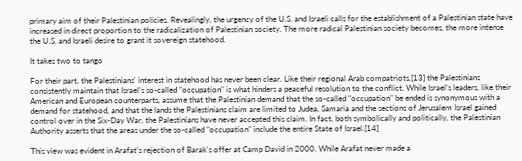primary aim of their Palestinian policies. Revealingly, the urgency of the U.S. and Israeli calls for the establishment of a Palestinian state have increased in direct proportion to the radicalization of Palestinian society. The more radical Palestinian society becomes, the more intense the U.S. and Israeli desire to grant it sovereign statehood.

It takes two to tango

For their part, the Palestinians' interest in statehood has never been clear. Like their regional Arab compatriots,[13] the Palestinians consistently maintain that Israel's so-called "occupation" is what hinders a peaceful resolution to the conflict. While Israel's leaders, like their American and European counterparts, assume that the Palestinian demand that the so-called "occupation" be ended is synonymous with a demand for statehood, and that the lands the Palestinians claim are limited to Judea, Samaria and the sections of Jerusalem Israel gained control over in the Six-Day War, the Palestinians have never accepted this claim. In fact, both symbolically and politically, the Palestinian Authority asserts that the areas under the so-called "occupation" include the entire State of Israel.[14]

This view was evident in Arafat's rejection of Barak's offer at Camp David in 2000. While Arafat never made a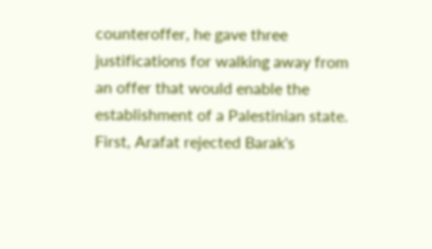counteroffer, he gave three justifications for walking away from an offer that would enable the establishment of a Palestinian state. First, Arafat rejected Barak's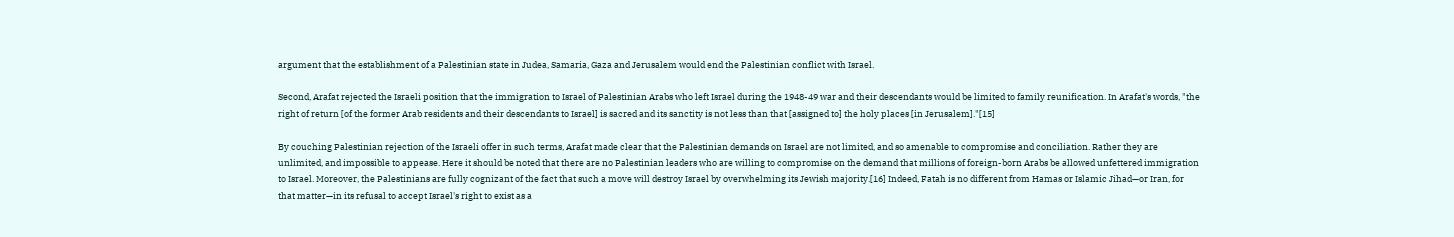argument that the establishment of a Palestinian state in Judea, Samaria, Gaza and Jerusalem would end the Palestinian conflict with Israel.

Second, Arafat rejected the Israeli position that the immigration to Israel of Palestinian Arabs who left Israel during the 1948-49 war and their descendants would be limited to family reunification. In Arafat's words, "the right of return [of the former Arab residents and their descendants to Israel] is sacred and its sanctity is not less than that [assigned to] the holy places [in Jerusalem]."[15]

By couching Palestinian rejection of the Israeli offer in such terms, Arafat made clear that the Palestinian demands on Israel are not limited, and so amenable to compromise and conciliation. Rather they are unlimited, and impossible to appease. Here it should be noted that there are no Palestinian leaders who are willing to compromise on the demand that millions of foreign-born Arabs be allowed unfettered immigration to Israel. Moreover, the Palestinians are fully cognizant of the fact that such a move will destroy Israel by overwhelming its Jewish majority.[16] Indeed, Fatah is no different from Hamas or Islamic Jihad—or Iran, for that matter—in its refusal to accept Israel's right to exist as a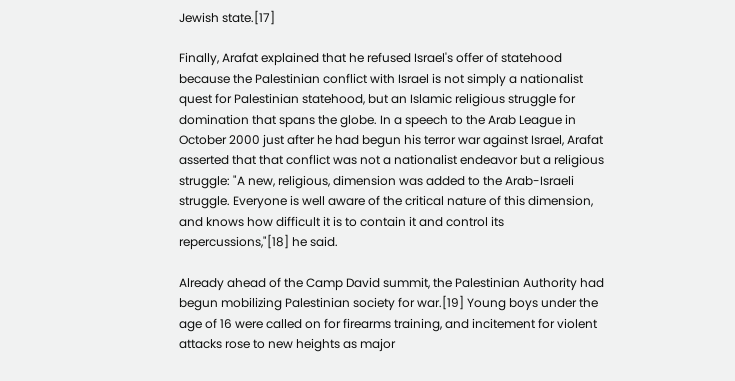Jewish state.[17]

Finally, Arafat explained that he refused Israel's offer of statehood because the Palestinian conflict with Israel is not simply a nationalist quest for Palestinian statehood, but an Islamic religious struggle for domination that spans the globe. In a speech to the Arab League in October 2000 just after he had begun his terror war against Israel, Arafat asserted that that conflict was not a nationalist endeavor but a religious struggle: "A new, religious, dimension was added to the Arab-Israeli struggle. Everyone is well aware of the critical nature of this dimension, and knows how difficult it is to contain it and control its repercussions,"[18] he said.

Already ahead of the Camp David summit, the Palestinian Authority had begun mobilizing Palestinian society for war.[19] Young boys under the age of 16 were called on for firearms training, and incitement for violent attacks rose to new heights as major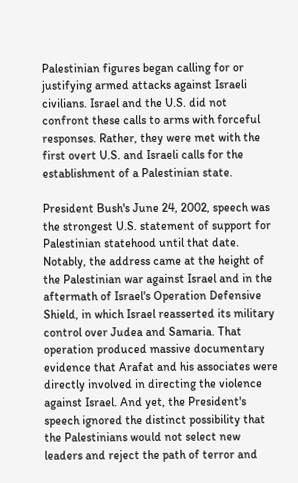Palestinian figures began calling for or justifying armed attacks against Israeli civilians. Israel and the U.S. did not confront these calls to arms with forceful responses. Rather, they were met with the first overt U.S. and Israeli calls for the establishment of a Palestinian state.

President Bush's June 24, 2002, speech was the strongest U.S. statement of support for Palestinian statehood until that date. Notably, the address came at the height of the Palestinian war against Israel and in the aftermath of Israel's Operation Defensive Shield, in which Israel reasserted its military control over Judea and Samaria. That operation produced massive documentary evidence that Arafat and his associates were directly involved in directing the violence against Israel. And yet, the President's speech ignored the distinct possibility that the Palestinians would not select new leaders and reject the path of terror and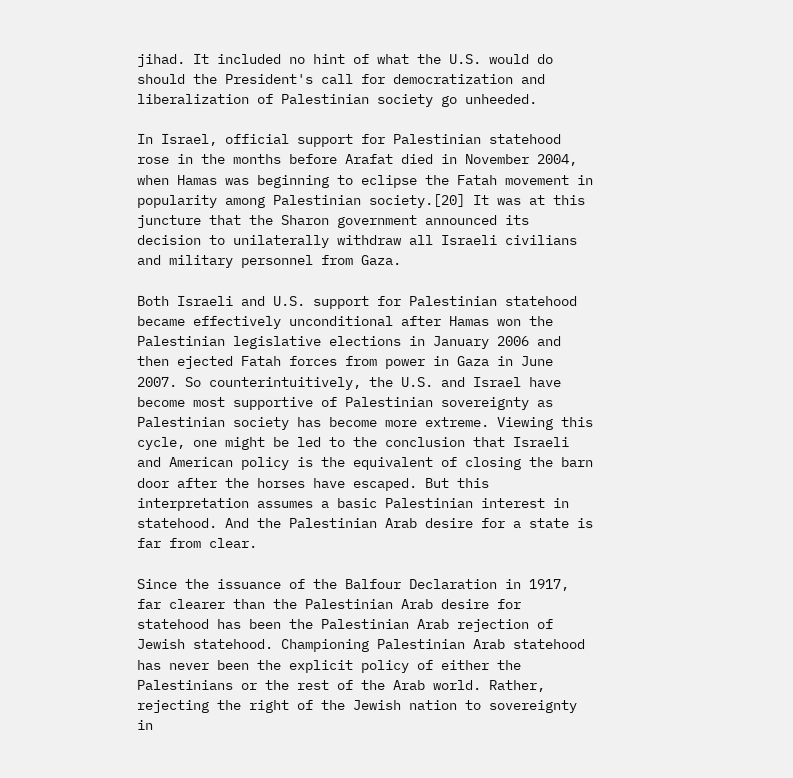jihad. It included no hint of what the U.S. would do should the President's call for democratization and liberalization of Palestinian society go unheeded.

In Israel, official support for Palestinian statehood rose in the months before Arafat died in November 2004, when Hamas was beginning to eclipse the Fatah movement in popularity among Palestinian society.[20] It was at this juncture that the Sharon government announced its decision to unilaterally withdraw all Israeli civilians and military personnel from Gaza.

Both Israeli and U.S. support for Palestinian statehood became effectively unconditional after Hamas won the Palestinian legislative elections in January 2006 and then ejected Fatah forces from power in Gaza in June 2007. So counterintuitively, the U.S. and Israel have become most supportive of Palestinian sovereignty as Palestinian society has become more extreme. Viewing this cycle, one might be led to the conclusion that Israeli and American policy is the equivalent of closing the barn door after the horses have escaped. But this interpretation assumes a basic Palestinian interest in statehood. And the Palestinian Arab desire for a state is far from clear.

Since the issuance of the Balfour Declaration in 1917, far clearer than the Palestinian Arab desire for statehood has been the Palestinian Arab rejection of Jewish statehood. Championing Palestinian Arab statehood has never been the explicit policy of either the Palestinians or the rest of the Arab world. Rather, rejecting the right of the Jewish nation to sovereignty in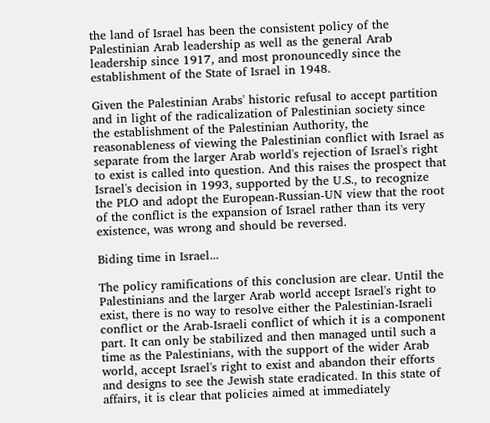the land of Israel has been the consistent policy of the Palestinian Arab leadership as well as the general Arab leadership since 1917, and most pronouncedly since the establishment of the State of Israel in 1948.

Given the Palestinian Arabs' historic refusal to accept partition and in light of the radicalization of Palestinian society since the establishment of the Palestinian Authority, the reasonableness of viewing the Palestinian conflict with Israel as separate from the larger Arab world's rejection of Israel's right to exist is called into question. And this raises the prospect that Israel's decision in 1993, supported by the U.S., to recognize the PLO and adopt the European-Russian-UN view that the root of the conflict is the expansion of Israel rather than its very existence, was wrong and should be reversed.

Biding time in Israel...

The policy ramifications of this conclusion are clear. Until the Palestinians and the larger Arab world accept Israel's right to exist, there is no way to resolve either the Palestinian-Israeli conflict or the Arab-Israeli conflict of which it is a component part. It can only be stabilized and then managed until such a time as the Palestinians, with the support of the wider Arab world, accept Israel's right to exist and abandon their efforts and designs to see the Jewish state eradicated. In this state of affairs, it is clear that policies aimed at immediately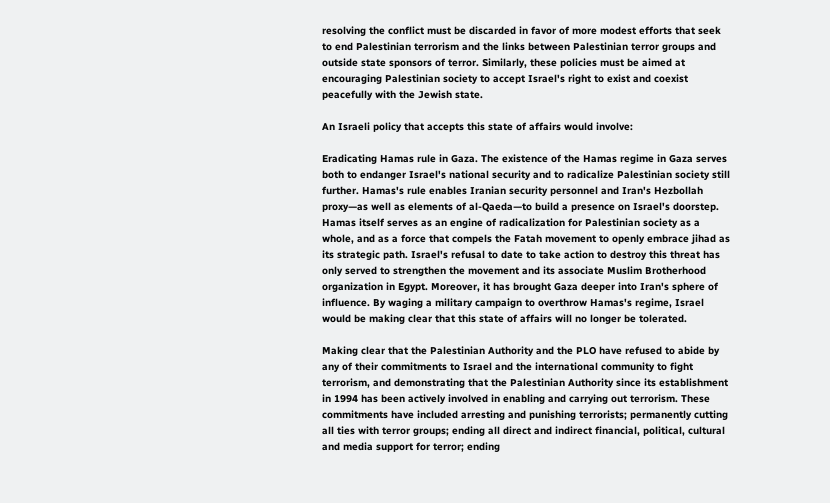resolving the conflict must be discarded in favor of more modest efforts that seek to end Palestinian terrorism and the links between Palestinian terror groups and outside state sponsors of terror. Similarly, these policies must be aimed at encouraging Palestinian society to accept Israel's right to exist and coexist peacefully with the Jewish state.

An Israeli policy that accepts this state of affairs would involve:

Eradicating Hamas rule in Gaza. The existence of the Hamas regime in Gaza serves both to endanger Israel's national security and to radicalize Palestinian society still further. Hamas's rule enables Iranian security personnel and Iran's Hezbollah proxy—as well as elements of al-Qaeda—to build a presence on Israel's doorstep. Hamas itself serves as an engine of radicalization for Palestinian society as a whole, and as a force that compels the Fatah movement to openly embrace jihad as its strategic path. Israel's refusal to date to take action to destroy this threat has only served to strengthen the movement and its associate Muslim Brotherhood organization in Egypt. Moreover, it has brought Gaza deeper into Iran's sphere of influence. By waging a military campaign to overthrow Hamas's regime, Israel would be making clear that this state of affairs will no longer be tolerated.

Making clear that the Palestinian Authority and the PLO have refused to abide by any of their commitments to Israel and the international community to fight terrorism, and demonstrating that the Palestinian Authority since its establishment in 1994 has been actively involved in enabling and carrying out terrorism. These commitments have included arresting and punishing terrorists; permanently cutting all ties with terror groups; ending all direct and indirect financial, political, cultural and media support for terror; ending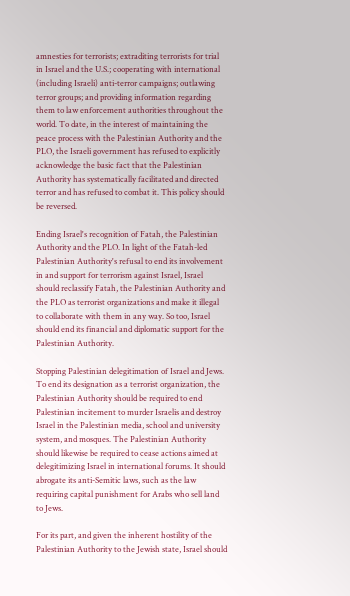amnesties for terrorists; extraditing terrorists for trial in Israel and the U.S.; cooperating with international (including Israeli) anti-terror campaigns; outlawing terror groups; and providing information regarding them to law enforcement authorities throughout the world. To date, in the interest of maintaining the peace process with the Palestinian Authority and the PLO, the Israeli government has refused to explicitly acknowledge the basic fact that the Palestinian Authority has systematically facilitated and directed terror and has refused to combat it. This policy should be reversed.

Ending Israel's recognition of Fatah, the Palestinian Authority and the PLO. In light of the Fatah-led Palestinian Authority's refusal to end its involvement in and support for terrorism against Israel, Israel should reclassify Fatah, the Palestinian Authority and the PLO as terrorist organizations and make it illegal to collaborate with them in any way. So too, Israel should end its financial and diplomatic support for the Palestinian Authority.

Stopping Palestinian delegitimation of Israel and Jews. To end its designation as a terrorist organization, the Palestinian Authority should be required to end Palestinian incitement to murder Israelis and destroy Israel in the Palestinian media, school and university system, and mosques. The Palestinian Authority should likewise be required to cease actions aimed at delegitimizing Israel in international forums. It should abrogate its anti-Semitic laws, such as the law requiring capital punishment for Arabs who sell land to Jews.

For its part, and given the inherent hostility of the Palestinian Authority to the Jewish state, Israel should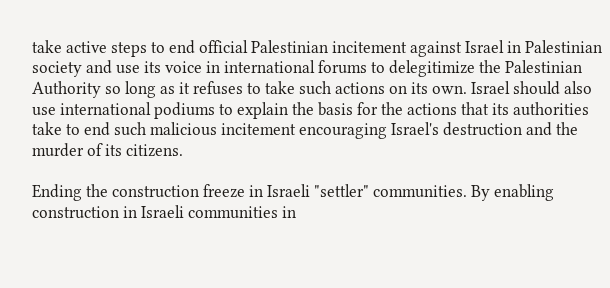take active steps to end official Palestinian incitement against Israel in Palestinian society and use its voice in international forums to delegitimize the Palestinian Authority so long as it refuses to take such actions on its own. Israel should also use international podiums to explain the basis for the actions that its authorities take to end such malicious incitement encouraging Israel's destruction and the murder of its citizens.

Ending the construction freeze in Israeli "settler" communities. By enabling construction in Israeli communities in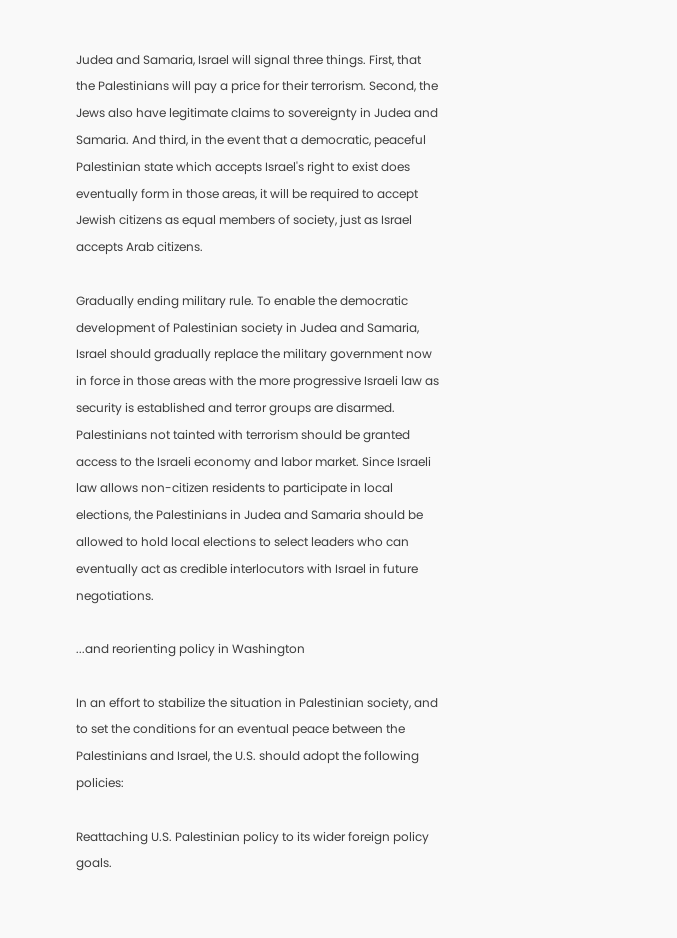Judea and Samaria, Israel will signal three things. First, that the Palestinians will pay a price for their terrorism. Second, the Jews also have legitimate claims to sovereignty in Judea and Samaria. And third, in the event that a democratic, peaceful Palestinian state which accepts Israel's right to exist does eventually form in those areas, it will be required to accept Jewish citizens as equal members of society, just as Israel accepts Arab citizens.

Gradually ending military rule. To enable the democratic development of Palestinian society in Judea and Samaria, Israel should gradually replace the military government now in force in those areas with the more progressive Israeli law as security is established and terror groups are disarmed. Palestinians not tainted with terrorism should be granted access to the Israeli economy and labor market. Since Israeli law allows non-citizen residents to participate in local elections, the Palestinians in Judea and Samaria should be allowed to hold local elections to select leaders who can eventually act as credible interlocutors with Israel in future negotiations.

...and reorienting policy in Washington

In an effort to stabilize the situation in Palestinian society, and to set the conditions for an eventual peace between the Palestinians and Israel, the U.S. should adopt the following policies:

Reattaching U.S. Palestinian policy to its wider foreign policy goals.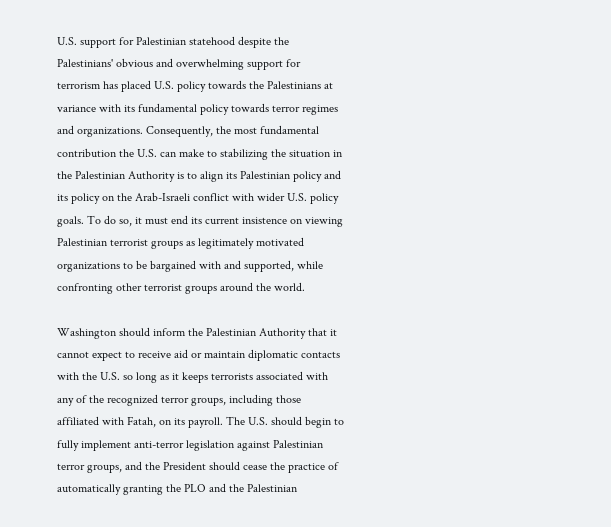U.S. support for Palestinian statehood despite the Palestinians' obvious and overwhelming support for terrorism has placed U.S. policy towards the Palestinians at variance with its fundamental policy towards terror regimes and organizations. Consequently, the most fundamental contribution the U.S. can make to stabilizing the situation in the Palestinian Authority is to align its Palestinian policy and its policy on the Arab-Israeli conflict with wider U.S. policy goals. To do so, it must end its current insistence on viewing Palestinian terrorist groups as legitimately motivated organizations to be bargained with and supported, while confronting other terrorist groups around the world.

Washington should inform the Palestinian Authority that it cannot expect to receive aid or maintain diplomatic contacts with the U.S. so long as it keeps terrorists associated with any of the recognized terror groups, including those affiliated with Fatah, on its payroll. The U.S. should begin to fully implement anti-terror legislation against Palestinian terror groups, and the President should cease the practice of automatically granting the PLO and the Palestinian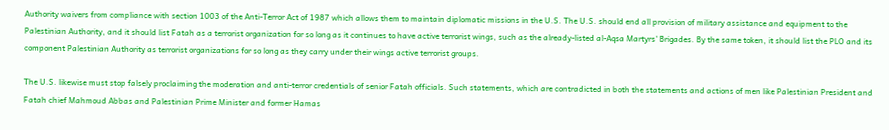Authority waivers from compliance with section 1003 of the Anti-Terror Act of 1987 which allows them to maintain diplomatic missions in the U.S. The U.S. should end all provision of military assistance and equipment to the Palestinian Authority, and it should list Fatah as a terrorist organization for so long as it continues to have active terrorist wings, such as the already-listed al-Aqsa Martyrs' Brigades. By the same token, it should list the PLO and its component Palestinian Authority as terrorist organizations for so long as they carry under their wings active terrorist groups.

The U.S. likewise must stop falsely proclaiming the moderation and anti-terror credentials of senior Fatah officials. Such statements, which are contradicted in both the statements and actions of men like Palestinian President and Fatah chief Mahmoud Abbas and Palestinian Prime Minister and former Hamas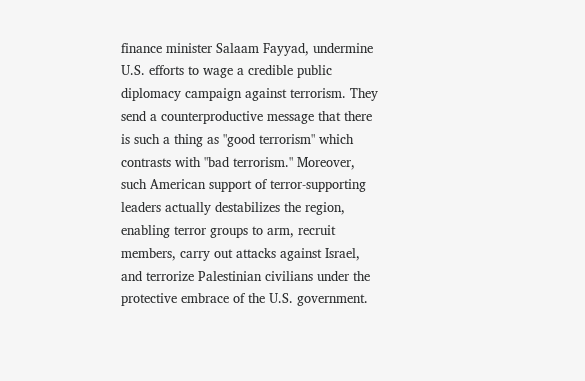finance minister Salaam Fayyad, undermine U.S. efforts to wage a credible public diplomacy campaign against terrorism. They send a counterproductive message that there is such a thing as "good terrorism" which contrasts with "bad terrorism." Moreover, such American support of terror-supporting leaders actually destabilizes the region, enabling terror groups to arm, recruit members, carry out attacks against Israel, and terrorize Palestinian civilians under the protective embrace of the U.S. government.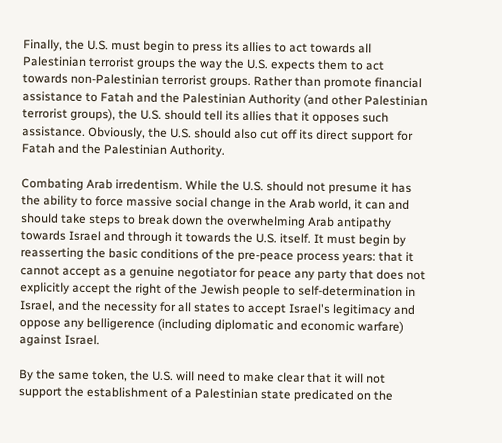Finally, the U.S. must begin to press its allies to act towards all Palestinian terrorist groups the way the U.S. expects them to act towards non-Palestinian terrorist groups. Rather than promote financial assistance to Fatah and the Palestinian Authority (and other Palestinian terrorist groups), the U.S. should tell its allies that it opposes such assistance. Obviously, the U.S. should also cut off its direct support for Fatah and the Palestinian Authority.

Combating Arab irredentism. While the U.S. should not presume it has the ability to force massive social change in the Arab world, it can and should take steps to break down the overwhelming Arab antipathy towards Israel and through it towards the U.S. itself. It must begin by reasserting the basic conditions of the pre-peace process years: that it cannot accept as a genuine negotiator for peace any party that does not explicitly accept the right of the Jewish people to self-determination in Israel, and the necessity for all states to accept Israel's legitimacy and oppose any belligerence (including diplomatic and economic warfare) against Israel.

By the same token, the U.S. will need to make clear that it will not support the establishment of a Palestinian state predicated on the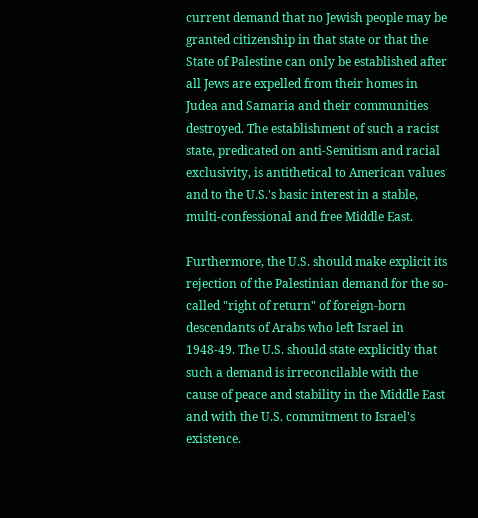current demand that no Jewish people may be granted citizenship in that state or that the State of Palestine can only be established after all Jews are expelled from their homes in Judea and Samaria and their communities destroyed. The establishment of such a racist state, predicated on anti-Semitism and racial exclusivity, is antithetical to American values and to the U.S.'s basic interest in a stable, multi-confessional and free Middle East.

Furthermore, the U.S. should make explicit its rejection of the Palestinian demand for the so-called "right of return" of foreign-born descendants of Arabs who left Israel in 1948-49. The U.S. should state explicitly that such a demand is irreconcilable with the cause of peace and stability in the Middle East and with the U.S. commitment to Israel's existence.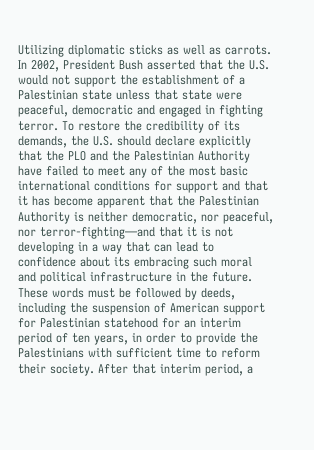Utilizing diplomatic sticks as well as carrots. In 2002, President Bush asserted that the U.S. would not support the establishment of a Palestinian state unless that state were peaceful, democratic and engaged in fighting terror. To restore the credibility of its demands, the U.S. should declare explicitly that the PLO and the Palestinian Authority have failed to meet any of the most basic international conditions for support and that it has become apparent that the Palestinian Authority is neither democratic, nor peaceful, nor terror-fighting—and that it is not developing in a way that can lead to confidence about its embracing such moral and political infrastructure in the future. These words must be followed by deeds, including the suspension of American support for Palestinian statehood for an interim period of ten years, in order to provide the Palestinians with sufficient time to reform their society. After that interim period, a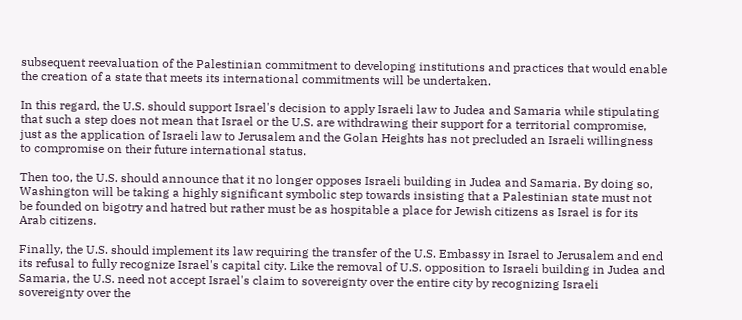subsequent reevaluation of the Palestinian commitment to developing institutions and practices that would enable the creation of a state that meets its international commitments will be undertaken.

In this regard, the U.S. should support Israel's decision to apply Israeli law to Judea and Samaria while stipulating that such a step does not mean that Israel or the U.S. are withdrawing their support for a territorial compromise, just as the application of Israeli law to Jerusalem and the Golan Heights has not precluded an Israeli willingness to compromise on their future international status.

Then too, the U.S. should announce that it no longer opposes Israeli building in Judea and Samaria. By doing so, Washington will be taking a highly significant symbolic step towards insisting that a Palestinian state must not be founded on bigotry and hatred but rather must be as hospitable a place for Jewish citizens as Israel is for its Arab citizens.

Finally, the U.S. should implement its law requiring the transfer of the U.S. Embassy in Israel to Jerusalem and end its refusal to fully recognize Israel's capital city. Like the removal of U.S. opposition to Israeli building in Judea and Samaria, the U.S. need not accept Israel's claim to sovereignty over the entire city by recognizing Israeli sovereignty over the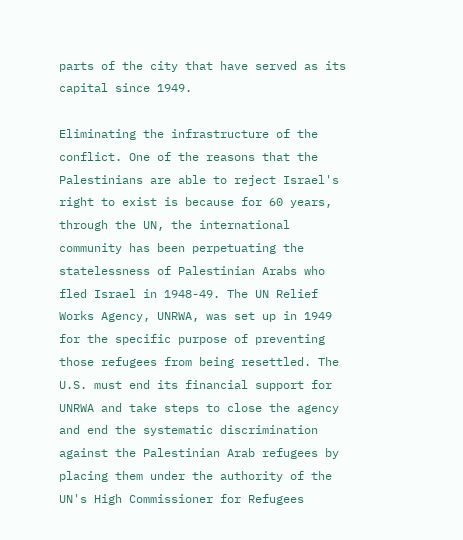parts of the city that have served as its capital since 1949.

Eliminating the infrastructure of the conflict. One of the reasons that the Palestinians are able to reject Israel's right to exist is because for 60 years, through the UN, the international community has been perpetuating the statelessness of Palestinian Arabs who fled Israel in 1948-49. The UN Relief Works Agency, UNRWA, was set up in 1949 for the specific purpose of preventing those refugees from being resettled. The U.S. must end its financial support for UNRWA and take steps to close the agency and end the systematic discrimination against the Palestinian Arab refugees by placing them under the authority of the UN's High Commissioner for Refugees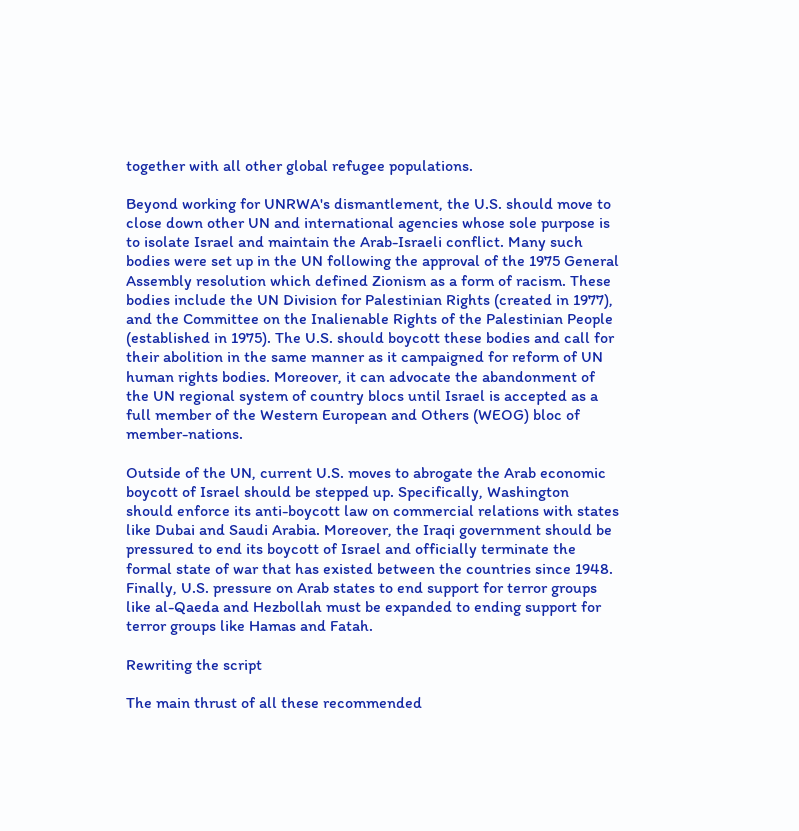together with all other global refugee populations.

Beyond working for UNRWA's dismantlement, the U.S. should move to close down other UN and international agencies whose sole purpose is to isolate Israel and maintain the Arab-Israeli conflict. Many such bodies were set up in the UN following the approval of the 1975 General Assembly resolution which defined Zionism as a form of racism. These bodies include the UN Division for Palestinian Rights (created in 1977), and the Committee on the Inalienable Rights of the Palestinian People (established in 1975). The U.S. should boycott these bodies and call for their abolition in the same manner as it campaigned for reform of UN human rights bodies. Moreover, it can advocate the abandonment of the UN regional system of country blocs until Israel is accepted as a full member of the Western European and Others (WEOG) bloc of member-nations.

Outside of the UN, current U.S. moves to abrogate the Arab economic boycott of Israel should be stepped up. Specifically, Washington should enforce its anti-boycott law on commercial relations with states like Dubai and Saudi Arabia. Moreover, the Iraqi government should be pressured to end its boycott of Israel and officially terminate the formal state of war that has existed between the countries since 1948. Finally, U.S. pressure on Arab states to end support for terror groups like al-Qaeda and Hezbollah must be expanded to ending support for terror groups like Hamas and Fatah.

Rewriting the script

The main thrust of all these recommended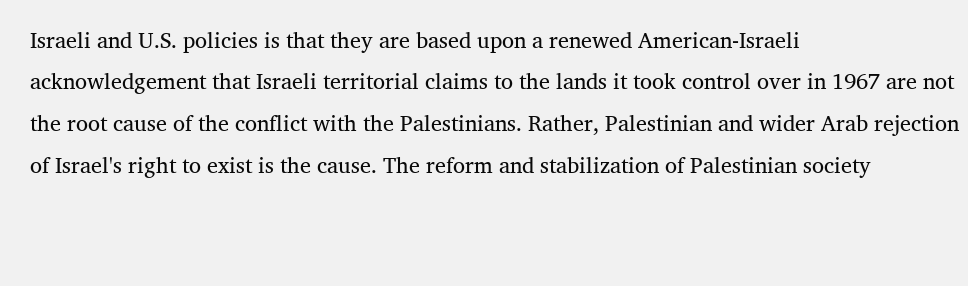Israeli and U.S. policies is that they are based upon a renewed American-Israeli acknowledgement that Israeli territorial claims to the lands it took control over in 1967 are not the root cause of the conflict with the Palestinians. Rather, Palestinian and wider Arab rejection of Israel's right to exist is the cause. The reform and stabilization of Palestinian society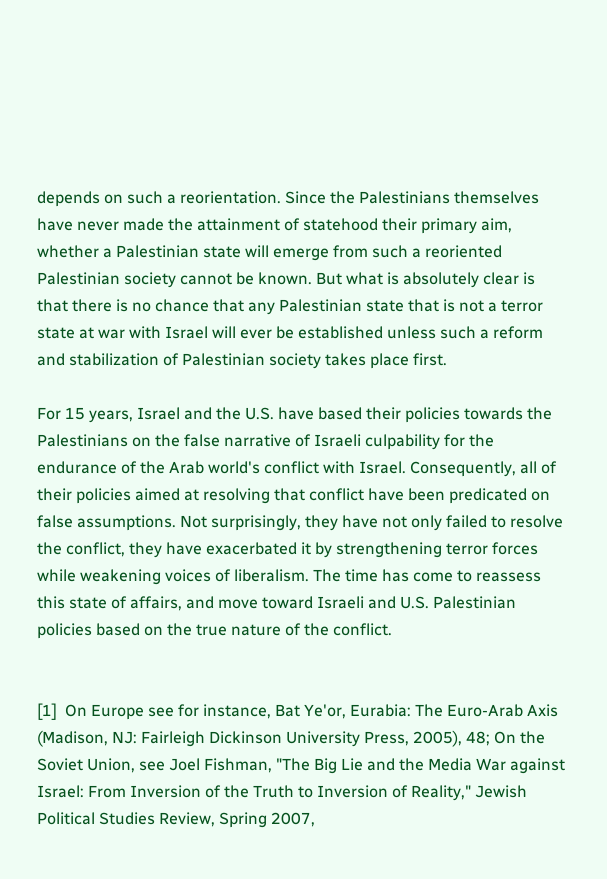depends on such a reorientation. Since the Palestinians themselves have never made the attainment of statehood their primary aim, whether a Palestinian state will emerge from such a reoriented Palestinian society cannot be known. But what is absolutely clear is that there is no chance that any Palestinian state that is not a terror state at war with Israel will ever be established unless such a reform and stabilization of Palestinian society takes place first.

For 15 years, Israel and the U.S. have based their policies towards the Palestinians on the false narrative of Israeli culpability for the endurance of the Arab world's conflict with Israel. Consequently, all of their policies aimed at resolving that conflict have been predicated on false assumptions. Not surprisingly, they have not only failed to resolve the conflict, they have exacerbated it by strengthening terror forces while weakening voices of liberalism. The time has come to reassess this state of affairs, and move toward Israeli and U.S. Palestinian policies based on the true nature of the conflict.


[1]  On Europe see for instance, Bat Ye'or, Eurabia: The Euro-Arab Axis (Madison, NJ: Fairleigh Dickinson University Press, 2005), 48; On the Soviet Union, see Joel Fishman, "The Big Lie and the Media War against Israel: From Inversion of the Truth to Inversion of Reality," Jewish Political Studies Review, Spring 2007,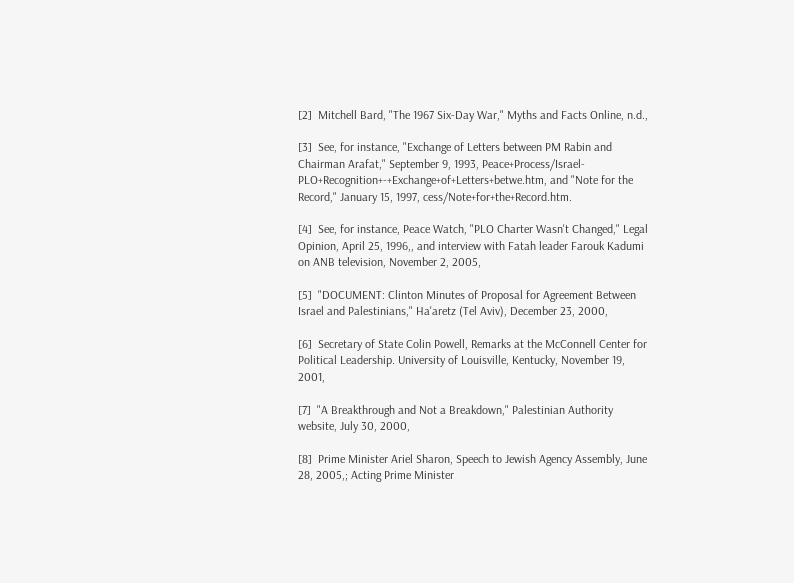[2]  Mitchell Bard, "The 1967 Six-Day War," Myths and Facts Online, n.d.,

[3]  See, for instance, "Exchange of Letters between PM Rabin and Chairman Arafat," September 9, 1993, Peace+Process/Israel-PLO+Recognition+-+Exchange+of+Letters+betwe.htm, and "Note for the Record," January 15, 1997, cess/Note+for+the+Record.htm.

[4]  See, for instance, Peace Watch, "PLO Charter Wasn't Changed," Legal Opinion, April 25, 1996,, and interview with Fatah leader Farouk Kadumi on ANB television, November 2, 2005,

[5]  "DOCUMENT: Clinton Minutes of Proposal for Agreement Between Israel and Palestinians," Ha'aretz (Tel Aviv), December 23, 2000,

[6]  Secretary of State Colin Powell, Remarks at the McConnell Center for Political Leadership. University of Louisville, Kentucky, November 19, 2001,

[7]  "A Breakthrough and Not a Breakdown," Palestinian Authority website, July 30, 2000,

[8]  Prime Minister Ariel Sharon, Speech to Jewish Agency Assembly, June 28, 2005,; Acting Prime Minister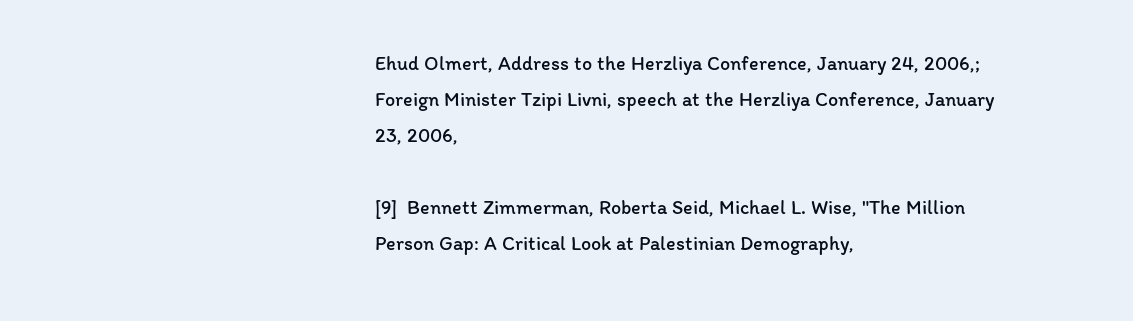Ehud Olmert, Address to the Herzliya Conference, January 24, 2006,; Foreign Minister Tzipi Livni, speech at the Herzliya Conference, January 23, 2006,

[9]  Bennett Zimmerman, Roberta Seid, Michael L. Wise, "The Million Person Gap: A Critical Look at Palestinian Demography,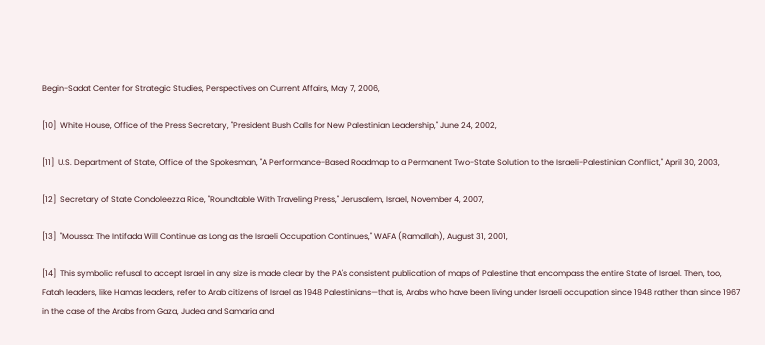Begin-Sadat Center for Strategic Studies, Perspectives on Current Affairs, May 7, 2006,

[10]  White House, Office of the Press Secretary, "President Bush Calls for New Palestinian Leadership," June 24, 2002,

[11]  U.S. Department of State, Office of the Spokesman, "A Performance-Based Roadmap to a Permanent Two-State Solution to the Israeli-Palestinian Conflict," April 30, 2003,

[12]  Secretary of State Condoleezza Rice, "Roundtable With Traveling Press," Jerusalem, Israel, November 4, 2007,

[13]  "Moussa: The Intifada Will Continue as Long as the Israeli Occupation Continues," WAFA (Ramallah), August 31, 2001,

[14]  This symbolic refusal to accept Israel in any size is made clear by the PA's consistent publication of maps of Palestine that encompass the entire State of Israel. Then, too, Fatah leaders, like Hamas leaders, refer to Arab citizens of Israel as 1948 Palestinians—that is, Arabs who have been living under Israeli occupation since 1948 rather than since 1967 in the case of the Arabs from Gaza, Judea and Samaria and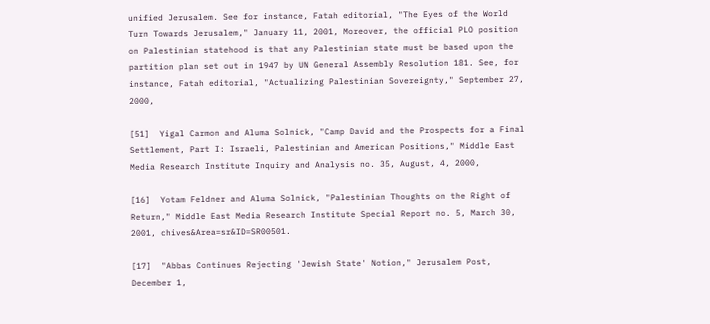unified Jerusalem. See for instance, Fatah editorial, "The Eyes of the World Turn Towards Jerusalem," January 11, 2001, Moreover, the official PLO position on Palestinian statehood is that any Palestinian state must be based upon the partition plan set out in 1947 by UN General Assembly Resolution 181. See, for instance, Fatah editorial, "Actualizing Palestinian Sovereignty," September 27, 2000,

[51]  Yigal Carmon and Aluma Solnick, "Camp David and the Prospects for a Final Settlement, Part I: Israeli, Palestinian and American Positions," Middle East Media Research Institute Inquiry and Analysis no. 35, August, 4, 2000,

[16]  Yotam Feldner and Aluma Solnick, "Palestinian Thoughts on the Right of Return," Middle East Media Research Institute Special Report no. 5, March 30, 2001, chives&Area=sr&ID=SR00501.

[17]  "Abbas Continues Rejecting 'Jewish State' Notion," Jerusalem Post, December 1,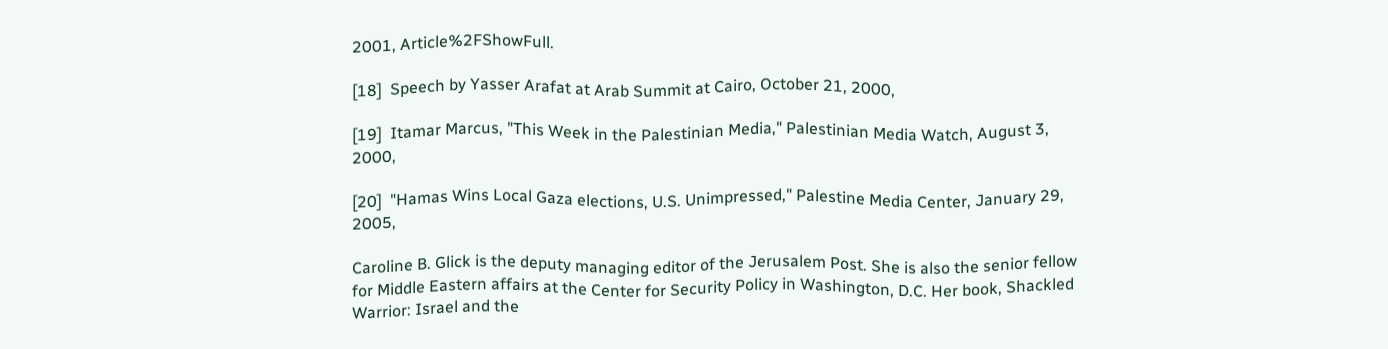2001, Article%2FShowFull.

[18]  Speech by Yasser Arafat at Arab Summit at Cairo, October 21, 2000,

[19]  Itamar Marcus, "This Week in the Palestinian Media," Palestinian Media Watch, August 3, 2000,

[20]  "Hamas Wins Local Gaza elections, U.S. Unimpressed," Palestine Media Center, January 29, 2005,

Caroline B. Glick is the deputy managing editor of the Jerusalem Post. She is also the senior fellow for Middle Eastern affairs at the Center for Security Policy in Washington, D.C. Her book, Shackled Warrior: Israel and the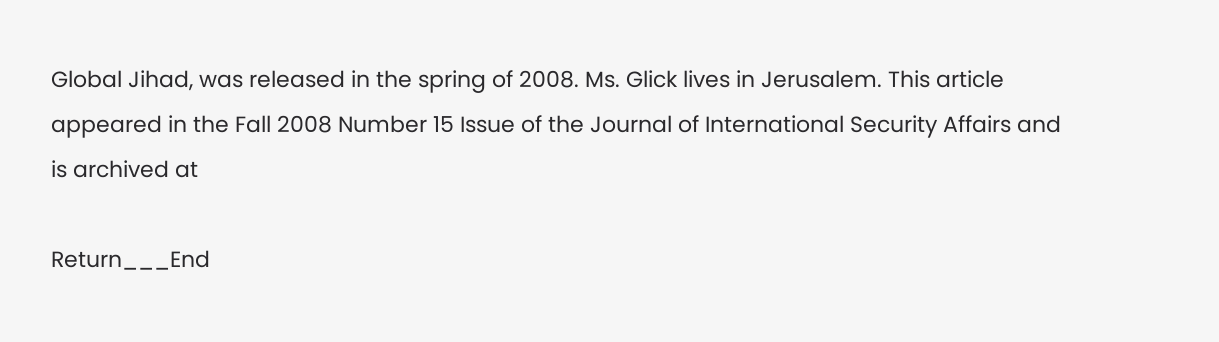Global Jihad, was released in the spring of 2008. Ms. Glick lives in Jerusalem. This article appeared in the Fall 2008 Number 15 Issue of the Journal of International Security Affairs and is archived at

Return___End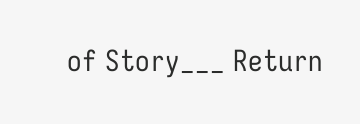of Story___ Return